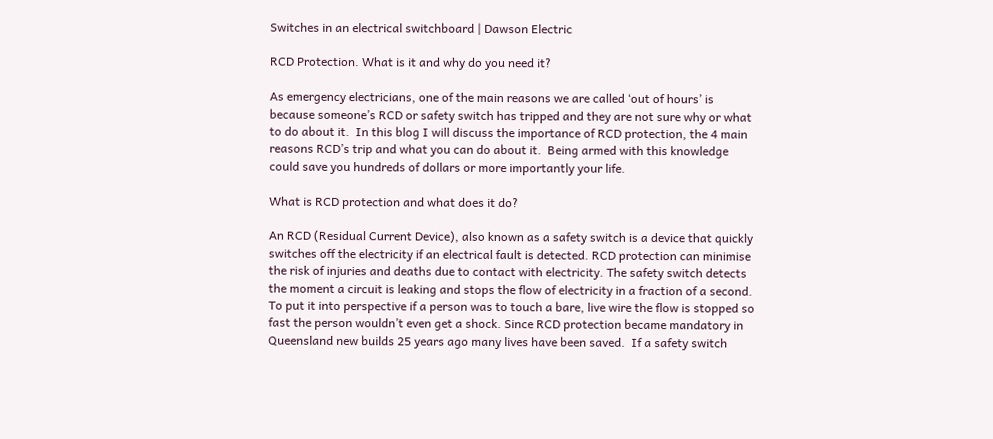Switches in an electrical switchboard | Dawson Electric

RCD Protection. What is it and why do you need it?

As emergency electricians, one of the main reasons we are called ‘out of hours’ is because someone’s RCD or safety switch has tripped and they are not sure why or what to do about it.  In this blog I will discuss the importance of RCD protection, the 4 main reasons RCD’s trip and what you can do about it.  Being armed with this knowledge could save you hundreds of dollars or more importantly your life.

What is RCD protection and what does it do?

An RCD (Residual Current Device), also known as a safety switch is a device that quickly switches off the electricity if an electrical fault is detected. RCD protection can minimise the risk of injuries and deaths due to contact with electricity. The safety switch detects the moment a circuit is leaking and stops the flow of electricity in a fraction of a second. To put it into perspective if a person was to touch a bare, live wire the flow is stopped so fast the person wouldn’t even get a shock. Since RCD protection became mandatory in Queensland new builds 25 years ago many lives have been saved.  If a safety switch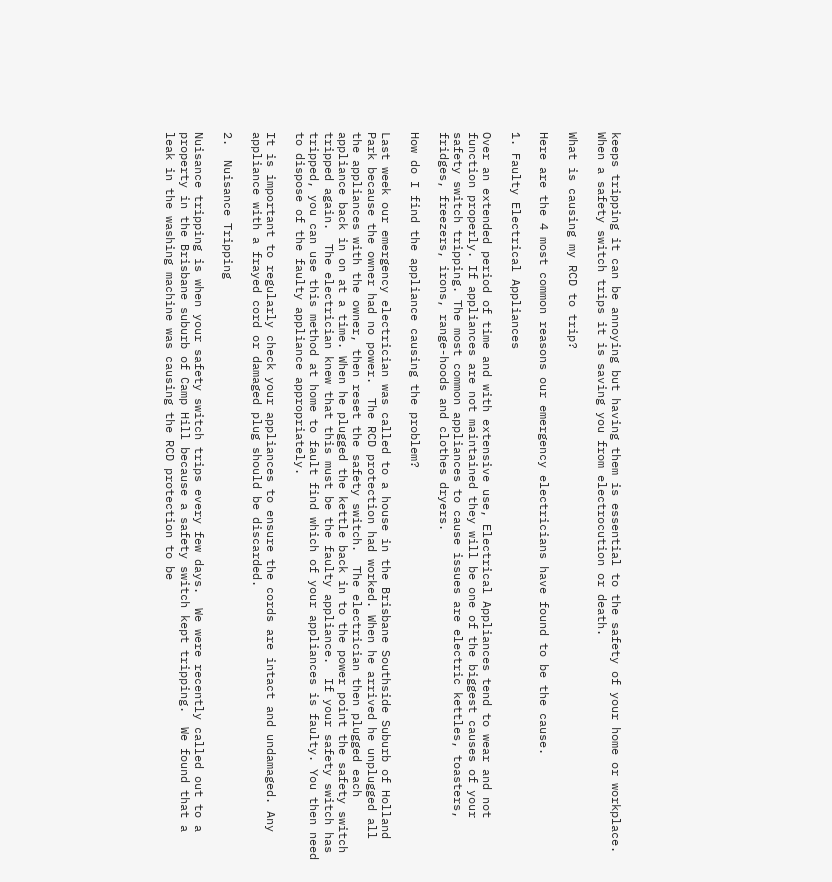keeps tripping it can be annoying but having them is essential to the safety of your home or workplace. When a safety switch trips it is saving you from electrocution or death.

What is causing my RCD to trip?

Here are the 4 most common reasons our emergency electricians have found to be the cause.

1. Faulty Electrical Appliances

Over an extended period of time and with extensive use, Electrical Appliances tend to wear and not function properly. If appliances are not maintained they will be one of the biggest causes of your safety switch tripping. The most common appliances to cause issues are electric kettles, toasters, fridges, freezers, irons, range-hoods and clothes dryers.

How do I find the appliance causing the problem?

Last week our emergency electrician was called to a house in the Brisbane Southside Suburb of Holland Park because the owner had no power.  The RCD protection had worked. When he arrived he unplugged all the appliances with the owner, then reset the safety switch.  The electrician then plugged each appliance back in on at a time. When he plugged the kettle back in to the power point the safety switch tripped again.  The electrician knew that this must be the faulty appliance.  If your safety switch has tripped, you can use this method at home to fault find which of your appliances is faulty. You then need to dispose of the faulty appliance appropriately.

It is important to regularly check your appliances to ensure the cords are intact and undamaged. Any appliance with a frayed cord or damaged plug should be discarded.

2.  Nuisance Tripping

Nuisance tripping is when your safety switch trips every few days.  We were recently called out to a property in the Brisbane suburb of Camp Hill because a safety switch kept tripping.  We found that a leak in the washing machine was causing the RCD protection to be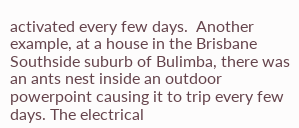activated every few days.  Another example, at a house in the Brisbane Southside suburb of Bulimba, there was an ants nest inside an outdoor powerpoint causing it to trip every few days. The electrical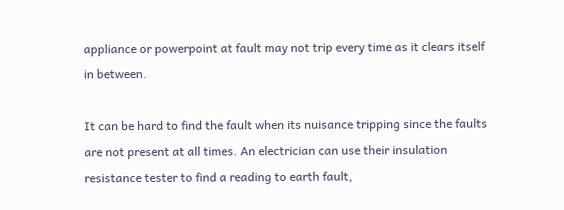appliance or powerpoint at fault may not trip every time as it clears itself in between.

It can be hard to find the fault when its nuisance tripping since the faults are not present at all times. An electrician can use their insulation resistance tester to find a reading to earth fault,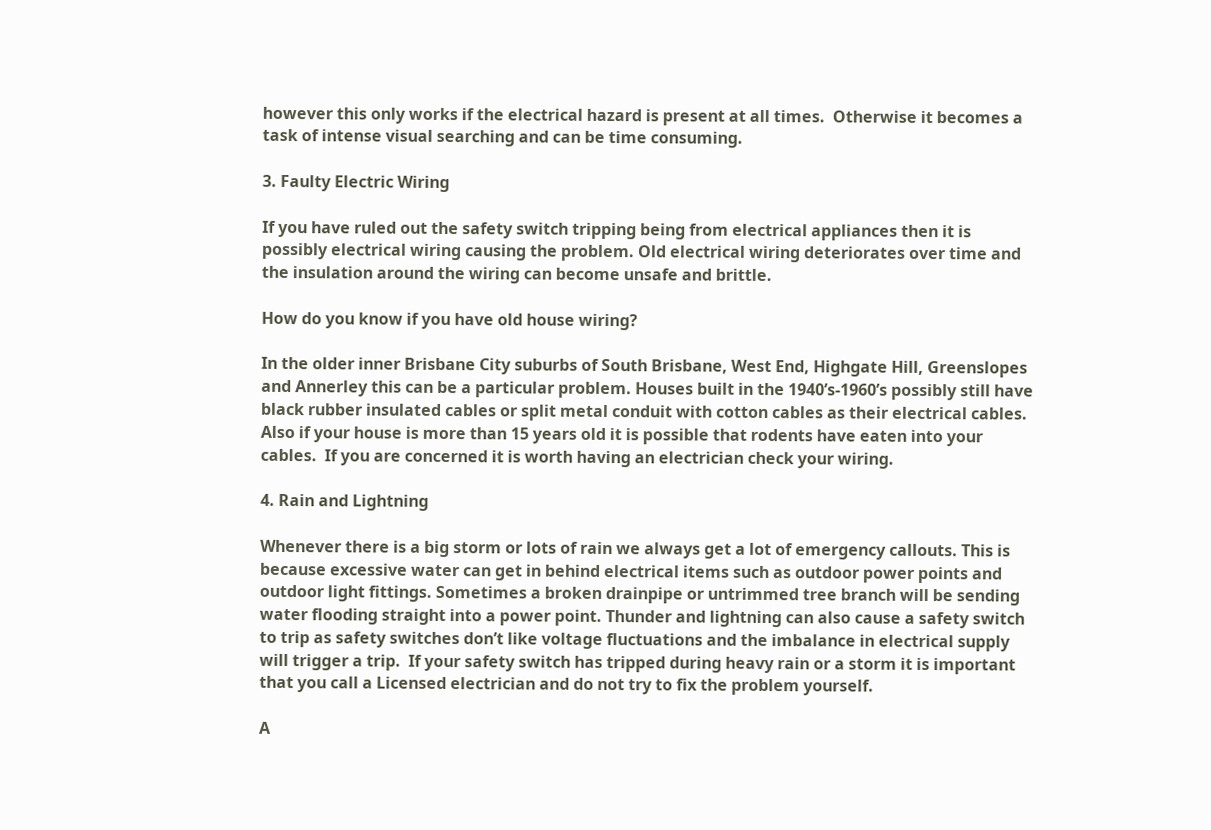however this only works if the electrical hazard is present at all times.  Otherwise it becomes a task of intense visual searching and can be time consuming.

3. Faulty Electric Wiring

If you have ruled out the safety switch tripping being from electrical appliances then it is possibly electrical wiring causing the problem. Old electrical wiring deteriorates over time and the insulation around the wiring can become unsafe and brittle.

How do you know if you have old house wiring?

In the older inner Brisbane City suburbs of South Brisbane, West End, Highgate Hill, Greenslopes and Annerley this can be a particular problem. Houses built in the 1940’s-1960’s possibly still have black rubber insulated cables or split metal conduit with cotton cables as their electrical cables. Also if your house is more than 15 years old it is possible that rodents have eaten into your cables.  If you are concerned it is worth having an electrician check your wiring.

4. Rain and Lightning

Whenever there is a big storm or lots of rain we always get a lot of emergency callouts. This is because excessive water can get in behind electrical items such as outdoor power points and outdoor light fittings. Sometimes a broken drainpipe or untrimmed tree branch will be sending water flooding straight into a power point. Thunder and lightning can also cause a safety switch to trip as safety switches don’t like voltage fluctuations and the imbalance in electrical supply will trigger a trip.  If your safety switch has tripped during heavy rain or a storm it is important that you call a Licensed electrician and do not try to fix the problem yourself.

A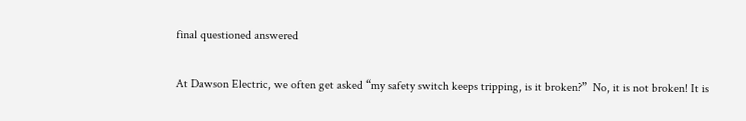final questioned answered

At Dawson Electric, we often get asked “my safety switch keeps tripping, is it broken?”  No, it is not broken! It is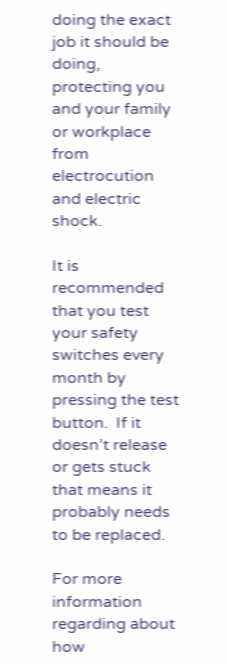doing the exact job it should be doing, protecting you and your family or workplace from electrocution and electric shock.

It is recommended that you test your safety switches every month by pressing the test button.  If it doesn’t release or gets stuck that means it probably needs to be replaced.

For more information regarding about how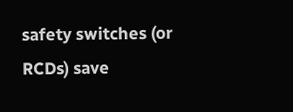safety switches (or RCDs) save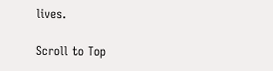lives.

Scroll to Top